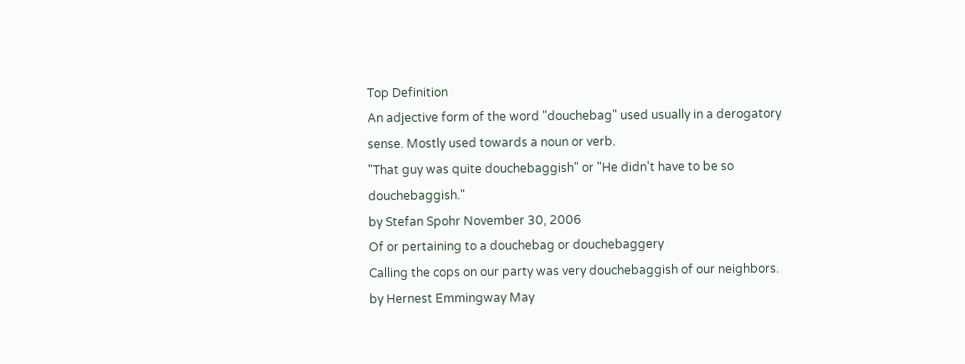Top Definition
An adjective form of the word "douchebag" used usually in a derogatory sense. Mostly used towards a noun or verb.
"That guy was quite douchebaggish" or "He didn't have to be so douchebaggish."
by Stefan Spohr November 30, 2006
Of or pertaining to a douchebag or douchebaggery
Calling the cops on our party was very douchebaggish of our neighbors.
by Hernest Emmingway May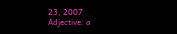23, 2007
Adjective: a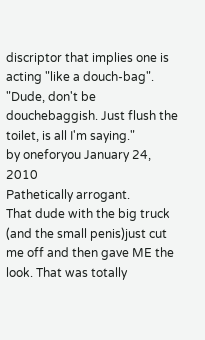discriptor that implies one is acting "like a douch-bag".
"Dude, don't be douchebaggish. Just flush the toilet, is all I'm saying."
by oneforyou January 24, 2010
Pathetically arrogant.
That dude with the big truck (and the small penis)just cut me off and then gave ME the look. That was totally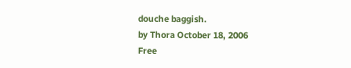douche baggish.
by Thora October 18, 2006
Free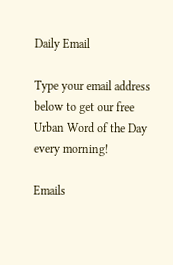Daily Email

Type your email address below to get our free Urban Word of the Day every morning!

Emails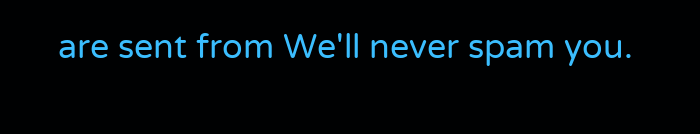are sent from We'll never spam you.